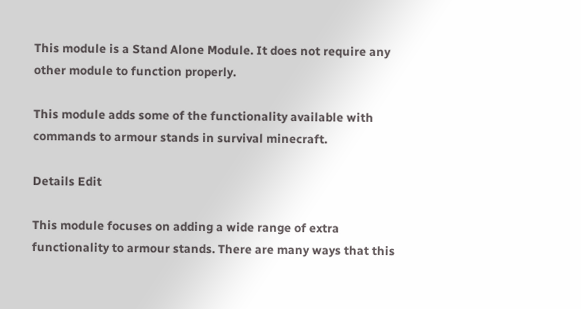This module is a Stand Alone Module. It does not require any other module to function properly.

This module adds some of the functionality available with commands to armour stands in survival minecraft.

Details Edit

This module focuses on adding a wide range of extra functionality to armour stands. There are many ways that this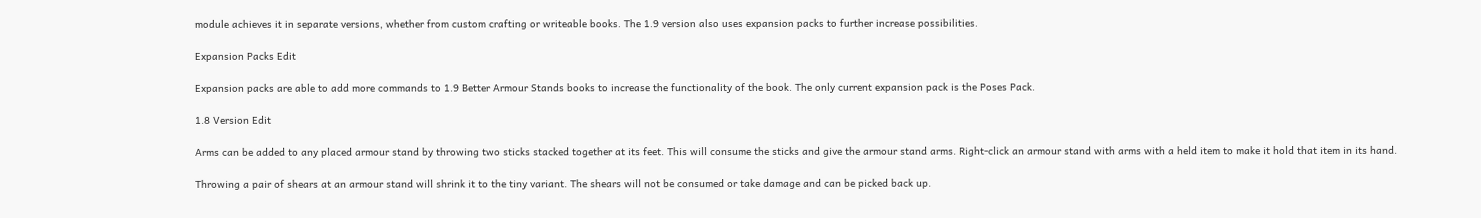module achieves it in separate versions, whether from custom crafting or writeable books. The 1.9 version also uses expansion packs to further increase possibilities.

Expansion Packs Edit

Expansion packs are able to add more commands to 1.9 Better Armour Stands books to increase the functionality of the book. The only current expansion pack is the Poses Pack.

1.8 Version Edit

Arms can be added to any placed armour stand by throwing two sticks stacked together at its feet. This will consume the sticks and give the armour stand arms. Right-click an armour stand with arms with a held item to make it hold that item in its hand.

Throwing a pair of shears at an armour stand will shrink it to the tiny variant. The shears will not be consumed or take damage and can be picked back up.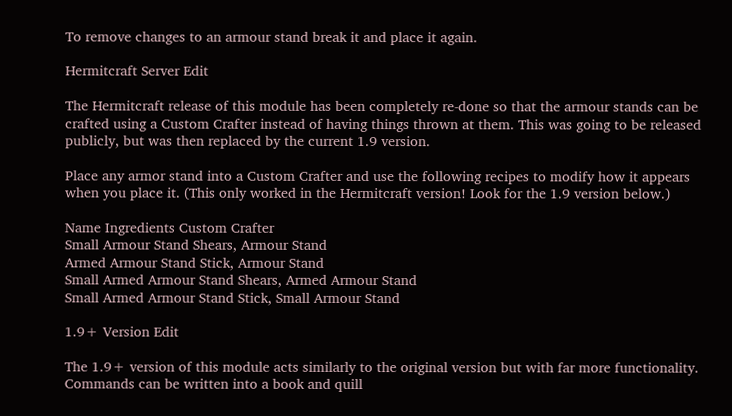To remove changes to an armour stand break it and place it again.

Hermitcraft Server Edit

The Hermitcraft release of this module has been completely re-done so that the armour stands can be crafted using a Custom Crafter instead of having things thrown at them. This was going to be released publicly, but was then replaced by the current 1.9 version.

Place any armor stand into a Custom Crafter and use the following recipes to modify how it appears when you place it. (This only worked in the Hermitcraft version! Look for the 1.9 version below.)

Name Ingredients Custom Crafter
Small Armour Stand Shears, Armour Stand
Armed Armour Stand Stick, Armour Stand
Small Armed Armour Stand Shears, Armed Armour Stand
Small Armed Armour Stand Stick, Small Armour Stand

1.9+ Version Edit

The 1.9+ version of this module acts similarly to the original version but with far more functionality. Commands can be written into a book and quill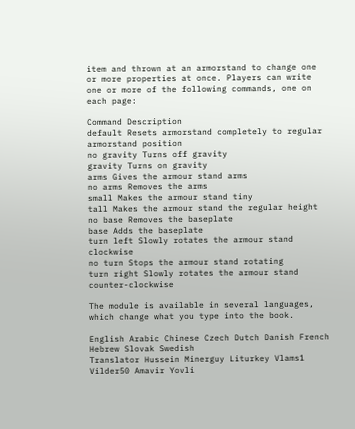item and thrown at an armorstand to change one or more properties at once. Players can write one or more of the following commands, one on each page:

Command Description
default Resets armorstand completely to regular armorstand position
no gravity Turns off gravity
gravity Turns on gravity
arms Gives the armour stand arms
no arms Removes the arms
small Makes the armour stand tiny
tall Makes the armour stand the regular height
no base Removes the baseplate
base Adds the baseplate
turn left Slowly rotates the armour stand clockwise
no turn Stops the armour stand rotating
turn right Slowly rotates the armour stand counter-clockwise

The module is available in several languages, which change what you type into the book.

English Arabic Chinese Czech Dutch Danish French Hebrew Slovak Swedish
Translator Hussein Minerguy Liturkey Vlams1 Vilder50 Amavir Yovli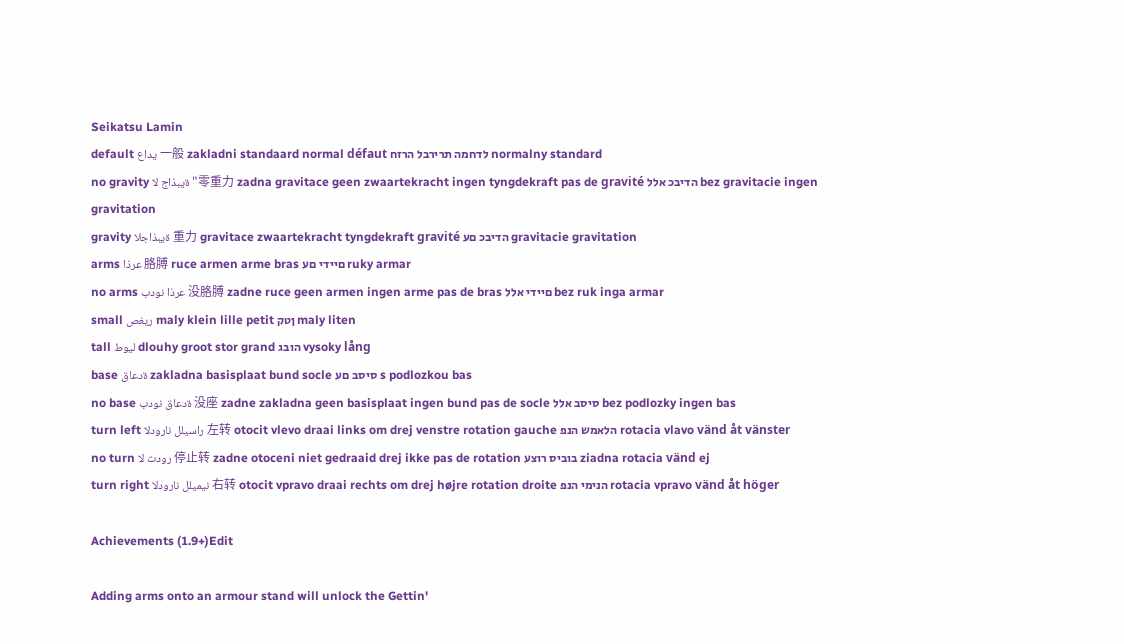Seikatsu Lamin
default يداع 一般 zakladni standaard normal défaut לדחמה תרירבל הרזח normalny standard
no gravity ةيبذاج لا "零重力 zadna gravitace geen zwaartekracht ingen tyngdekraft pas de gravité הדיבכ אלל bez gravitacie ingen gravitation
gravity ةيبذاجلا 重力 gravitace zwaartekracht tyngdekraft gravité הדיבכ םע gravitacie gravitation
arms عرذا 胳膊 ruce armen arme bras םיידי םע ruky armar
no arms عرذا نودب 没胳膊 zadne ruce geen armen ingen arme pas de bras םיידי אלל bez ruk inga armar
small ريغص maly klein lille petit ןטק maly liten
tall ليوط dlouhy groot stor grand הובג vysoky lång
base ةدعاق zakladna basisplaat bund socle סיסב םע s podlozkou bas
no base ةدعاق نودب 没座 zadne zakladna geen basisplaat ingen bund pas de socle סיסב אלל bez podlozky ingen bas
turn left راسيلل نارودلا 左转 otocit vlevo draai links om drej venstre rotation gauche הלאמש הנפ rotacia vlavo vänd åt vänster
no turn رودت لا 停止转 zadne otoceni niet gedraaid drej ikke pas de rotation בוביס רוצע ziadna rotacia vänd ej
turn right نيميلل نارودلا 右转 otocit vpravo draai rechts om drej højre rotation droite הנימי הנפ rotacia vpravo vänd åt höger

Achievements (1.9+)Edit

Adding arms onto an armour stand will unlock the Gettin'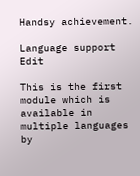Handsy achievement.

Language support Edit

This is the first module which is available in multiple languages by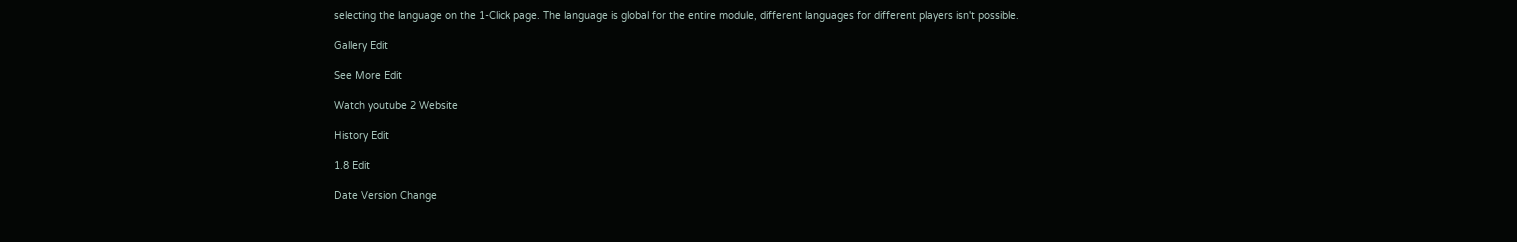selecting the language on the 1-Click page. The language is global for the entire module, different languages for different players isn't possible.

Gallery Edit

See More Edit

Watch youtube 2 Website

History Edit

1.8 Edit

Date Version Change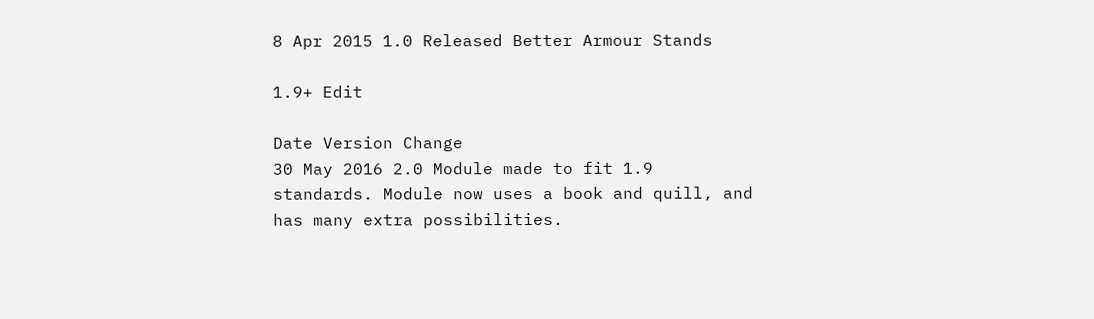8 Apr 2015 1.0 Released Better Armour Stands

1.9+ Edit

Date Version Change
30 May 2016 2.0 Module made to fit 1.9 standards. Module now uses a book and quill, and has many extra possibilities.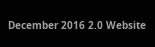December 2016 2.0 Website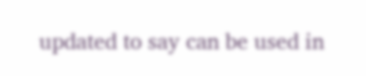updated to say can be used in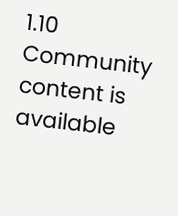1.10
Community content is available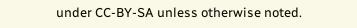under CC-BY-SA unless otherwise noted.